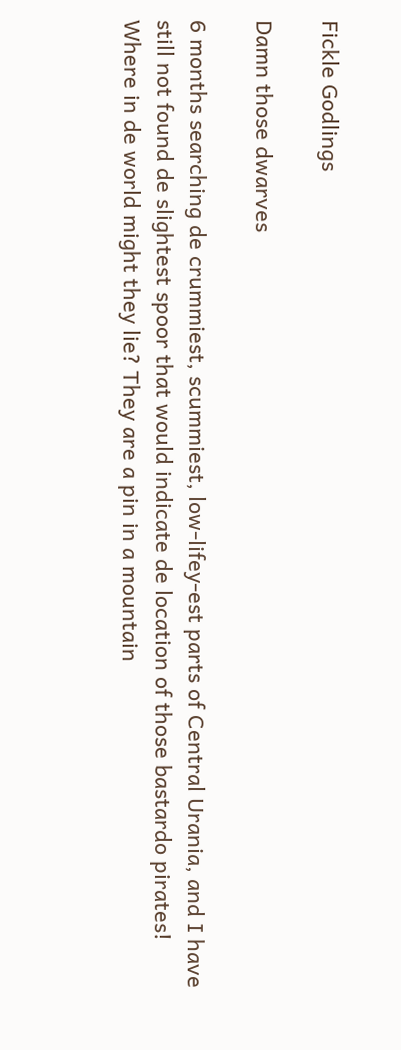Fickle Godlings

Damn those dwarves

6 months searching de crummiest, scummiest, low-lifey-est parts of Central Urania, and I have still not found de slightest spoor that would indicate de location of those bastardo pirates! Where in de world might they lie? They are a pin in a mountain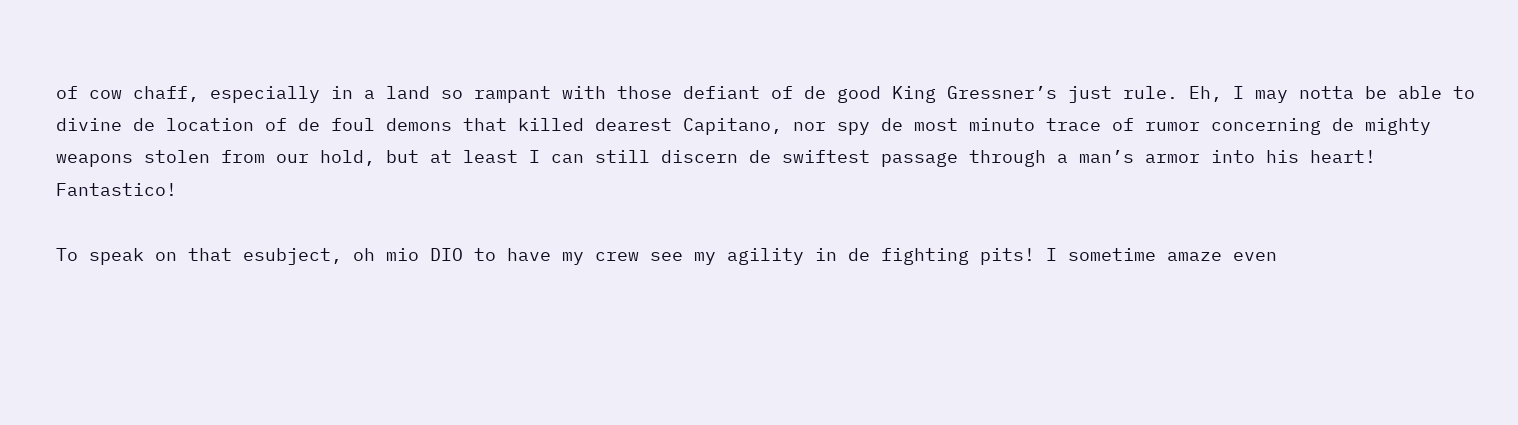of cow chaff, especially in a land so rampant with those defiant of de good King Gressner’s just rule. Eh, I may notta be able to divine de location of de foul demons that killed dearest Capitano, nor spy de most minuto trace of rumor concerning de mighty weapons stolen from our hold, but at least I can still discern de swiftest passage through a man’s armor into his heart! Fantastico!

To speak on that esubject, oh mio DIO to have my crew see my agility in de fighting pits! I sometime amaze even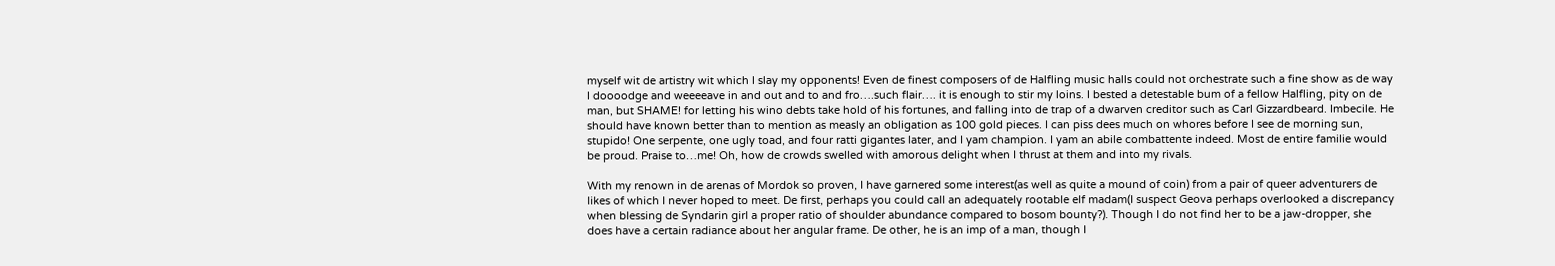myself wit de artistry wit which I slay my opponents! Even de finest composers of de Halfling music halls could not orchestrate such a fine show as de way I doooodge and weeeeave in and out and to and fro….such flair…. it is enough to stir my loins. I bested a detestable bum of a fellow Halfling, pity on de man, but SHAME! for letting his wino debts take hold of his fortunes, and falling into de trap of a dwarven creditor such as Carl Gizzardbeard. Imbecile. He should have known better than to mention as measly an obligation as 100 gold pieces. I can piss dees much on whores before I see de morning sun, stupido! One serpente, one ugly toad, and four ratti gigantes later, and I yam champion. I yam an abile combattente indeed. Most de entire familie would be proud. Praise to…me! Oh, how de crowds swelled with amorous delight when I thrust at them and into my rivals.

With my renown in de arenas of Mordok so proven, I have garnered some interest(as well as quite a mound of coin) from a pair of queer adventurers de likes of which I never hoped to meet. De first, perhaps you could call an adequately rootable elf madam(I suspect Geova perhaps overlooked a discrepancy when blessing de Syndarin girl a proper ratio of shoulder abundance compared to bosom bounty?). Though I do not find her to be a jaw-dropper, she does have a certain radiance about her angular frame. De other, he is an imp of a man, though I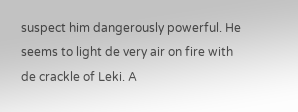suspect him dangerously powerful. He seems to light de very air on fire with de crackle of Leki. A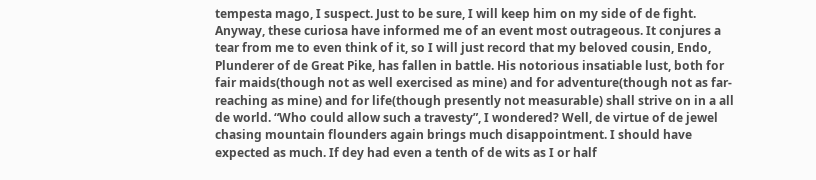tempesta mago, I suspect. Just to be sure, I will keep him on my side of de fight. Anyway, these curiosa have informed me of an event most outrageous. It conjures a tear from me to even think of it, so I will just record that my beloved cousin, Endo, Plunderer of de Great Pike, has fallen in battle. His notorious insatiable lust, both for fair maids(though not as well exercised as mine) and for adventure(though not as far-reaching as mine) and for life(though presently not measurable) shall strive on in a all de world. “Who could allow such a travesty”, I wondered? Well, de virtue of de jewel chasing mountain flounders again brings much disappointment. I should have expected as much. If dey had even a tenth of de wits as I or half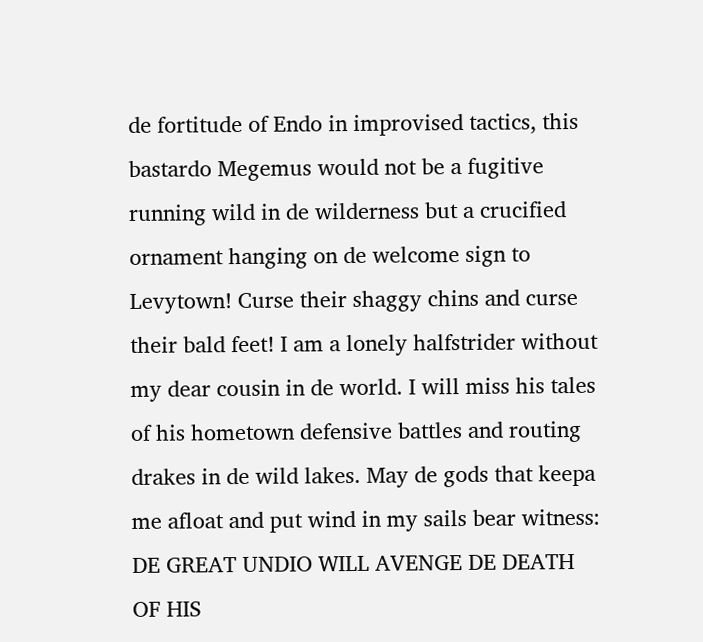de fortitude of Endo in improvised tactics, this bastardo Megemus would not be a fugitive running wild in de wilderness but a crucified ornament hanging on de welcome sign to Levytown! Curse their shaggy chins and curse their bald feet! I am a lonely halfstrider without my dear cousin in de world. I will miss his tales of his hometown defensive battles and routing drakes in de wild lakes. May de gods that keepa me afloat and put wind in my sails bear witness: DE GREAT UNDIO WILL AVENGE DE DEATH OF HIS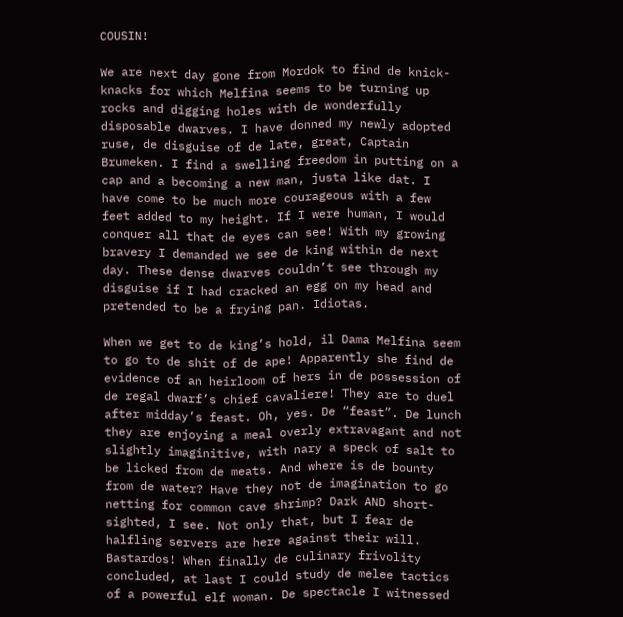COUSIN!

We are next day gone from Mordok to find de knick-knacks for which Melfina seems to be turning up rocks and digging holes with de wonderfully disposable dwarves. I have donned my newly adopted ruse, de disguise of de late, great, Captain Brumeken. I find a swelling freedom in putting on a cap and a becoming a new man, justa like dat. I have come to be much more courageous with a few feet added to my height. If I were human, I would conquer all that de eyes can see! With my growing bravery I demanded we see de king within de next day. These dense dwarves couldn’t see through my disguise if I had cracked an egg on my head and pretended to be a frying pan. Idiotas.

When we get to de king’s hold, il Dama Melfina seem to go to de shit of de ape! Apparently she find de evidence of an heirloom of hers in de possession of de regal dwarf’s chief cavaliere! They are to duel after midday’s feast. Oh, yes. De “feast”. De lunch they are enjoying a meal overly extravagant and not slightly imaginitive, with nary a speck of salt to be licked from de meats. And where is de bounty from de water? Have they not de imagination to go netting for common cave shrimp? Dark AND short-sighted, I see. Not only that, but I fear de halfling servers are here against their will. Bastardos! When finally de culinary frivolity concluded, at last I could study de melee tactics of a powerful elf woman. De spectacle I witnessed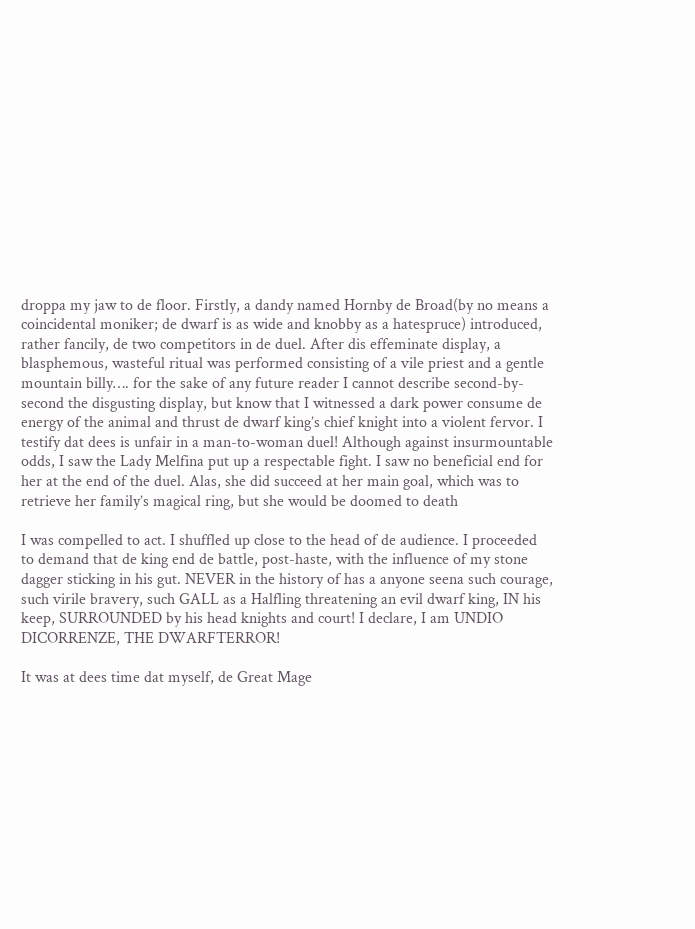droppa my jaw to de floor. Firstly, a dandy named Hornby de Broad(by no means a coincidental moniker; de dwarf is as wide and knobby as a hatespruce) introduced, rather fancily, de two competitors in de duel. After dis effeminate display, a blasphemous, wasteful ritual was performed consisting of a vile priest and a gentle mountain billy…. for the sake of any future reader I cannot describe second-by-second the disgusting display, but know that I witnessed a dark power consume de energy of the animal and thrust de dwarf king’s chief knight into a violent fervor. I testify dat dees is unfair in a man-to-woman duel! Although against insurmountable odds, I saw the Lady Melfina put up a respectable fight. I saw no beneficial end for her at the end of the duel. Alas, she did succeed at her main goal, which was to retrieve her family’s magical ring, but she would be doomed to death

I was compelled to act. I shuffled up close to the head of de audience. I proceeded to demand that de king end de battle, post-haste, with the influence of my stone dagger sticking in his gut. NEVER in the history of has a anyone seena such courage, such virile bravery, such GALL as a Halfling threatening an evil dwarf king, IN his keep, SURROUNDED by his head knights and court! I declare, I am UNDIO DICORRENZE, THE DWARFTERROR!

It was at dees time dat myself, de Great Mage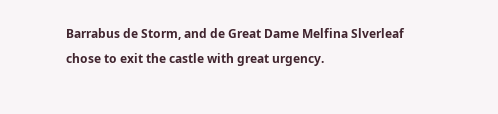Barrabus de Storm, and de Great Dame Melfina Slverleaf chose to exit the castle with great urgency.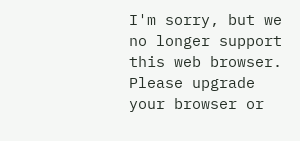I'm sorry, but we no longer support this web browser. Please upgrade your browser or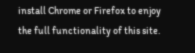install Chrome or Firefox to enjoy the full functionality of this site.